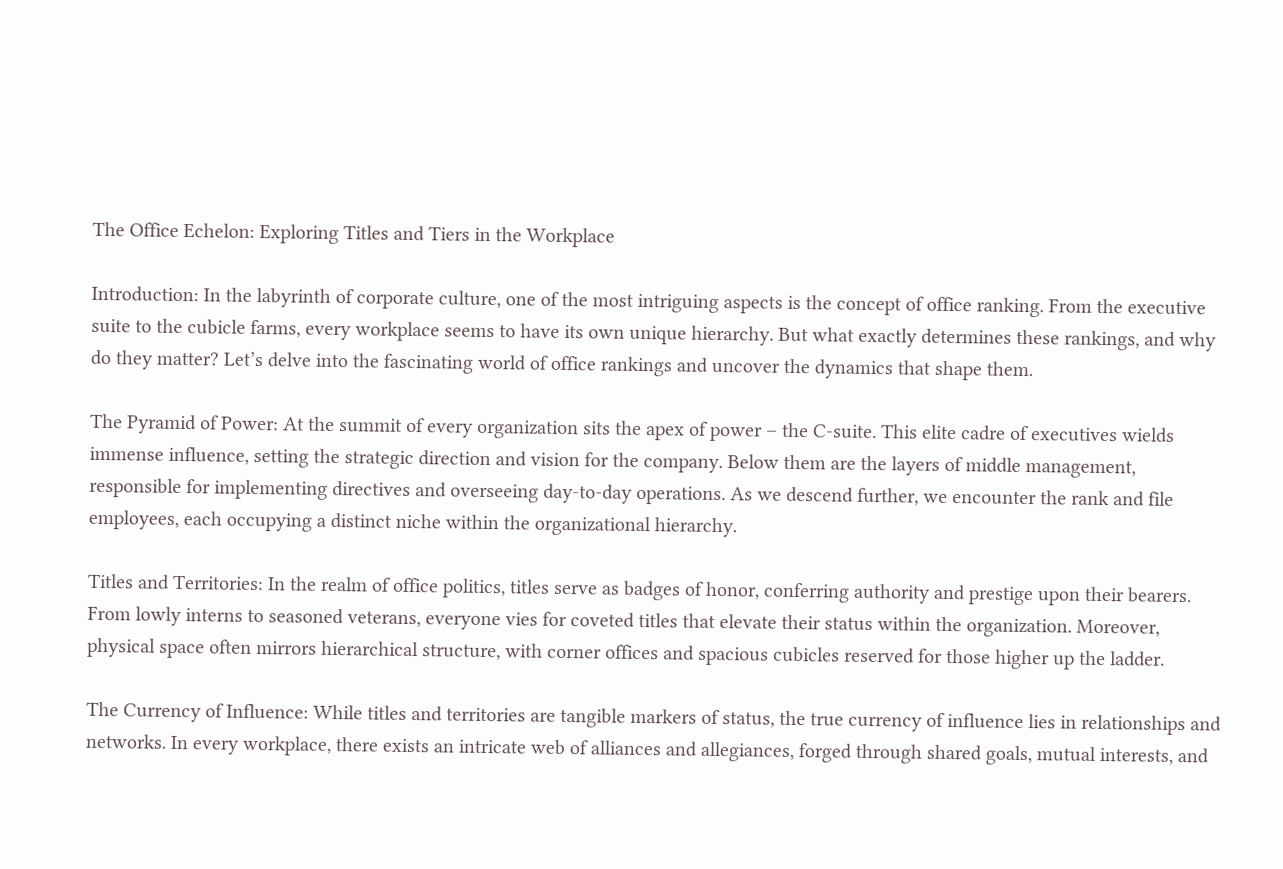The Office Echelon: Exploring Titles and Tiers in the Workplace

Introduction: In the labyrinth of corporate culture, one of the most intriguing aspects is the concept of office ranking. From the executive suite to the cubicle farms, every workplace seems to have its own unique hierarchy. But what exactly determines these rankings, and why do they matter? Let’s delve into the fascinating world of office rankings and uncover the dynamics that shape them.

The Pyramid of Power: At the summit of every organization sits the apex of power – the C-suite. This elite cadre of executives wields immense influence, setting the strategic direction and vision for the company. Below them are the layers of middle management, responsible for implementing directives and overseeing day-to-day operations. As we descend further, we encounter the rank and file employees, each occupying a distinct niche within the organizational hierarchy.

Titles and Territories: In the realm of office politics, titles serve as badges of honor, conferring authority and prestige upon their bearers. From lowly interns to seasoned veterans, everyone vies for coveted titles that elevate their status within the organization. Moreover, physical space often mirrors hierarchical structure, with corner offices and spacious cubicles reserved for those higher up the ladder.

The Currency of Influence: While titles and territories are tangible markers of status, the true currency of influence lies in relationships and networks. In every workplace, there exists an intricate web of alliances and allegiances, forged through shared goals, mutual interests, and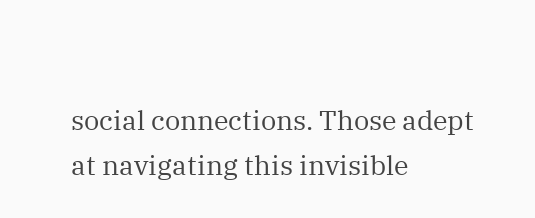social connections. Those adept at navigating this invisible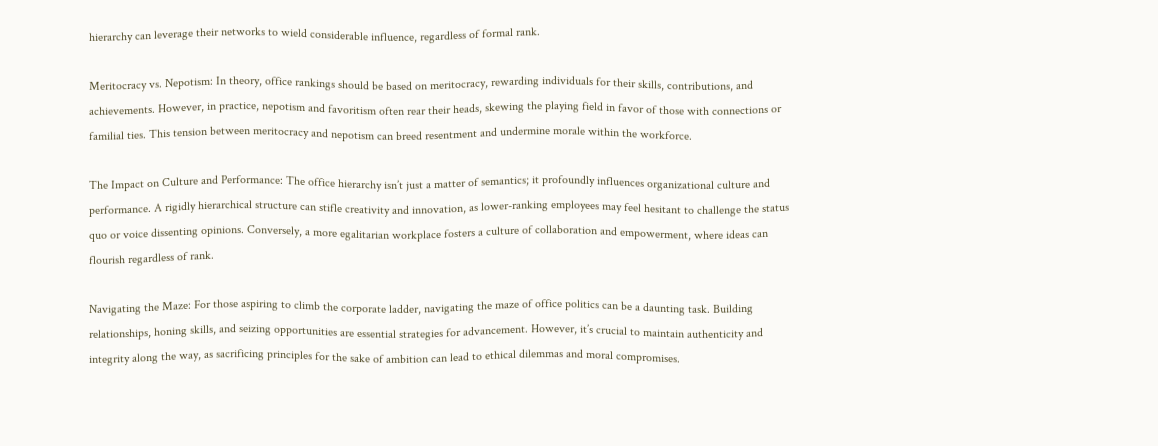hierarchy can leverage their networks to wield considerable influence, regardless of formal rank.

Meritocracy vs. Nepotism: In theory, office rankings should be based on meritocracy, rewarding individuals for their skills, contributions, and achievements. However, in practice, nepotism and favoritism often rear their heads, skewing the playing field in favor of those with connections or familial ties. This tension between meritocracy and nepotism can breed resentment and undermine morale within the workforce.

The Impact on Culture and Performance: The office hierarchy isn’t just a matter of semantics; it profoundly influences organizational culture and performance. A rigidly hierarchical structure can stifle creativity and innovation, as lower-ranking employees may feel hesitant to challenge the status quo or voice dissenting opinions. Conversely, a more egalitarian workplace fosters a culture of collaboration and empowerment, where ideas can flourish regardless of rank.

Navigating the Maze: For those aspiring to climb the corporate ladder, navigating the maze of office politics can be a daunting task. Building relationships, honing skills, and seizing opportunities are essential strategies for advancement. However, it’s crucial to maintain authenticity and integrity along the way, as sacrificing principles for the sake of ambition can lead to ethical dilemmas and moral compromises.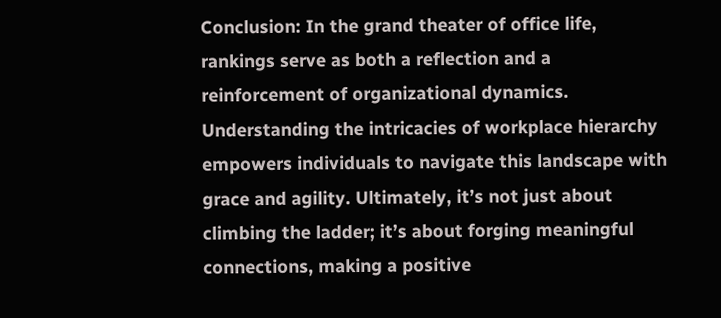Conclusion: In the grand theater of office life, rankings serve as both a reflection and a reinforcement of organizational dynamics. Understanding the intricacies of workplace hierarchy empowers individuals to navigate this landscape with grace and agility. Ultimately, it’s not just about climbing the ladder; it’s about forging meaningful connections, making a positive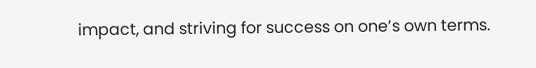impact, and striving for success on one’s own terms.